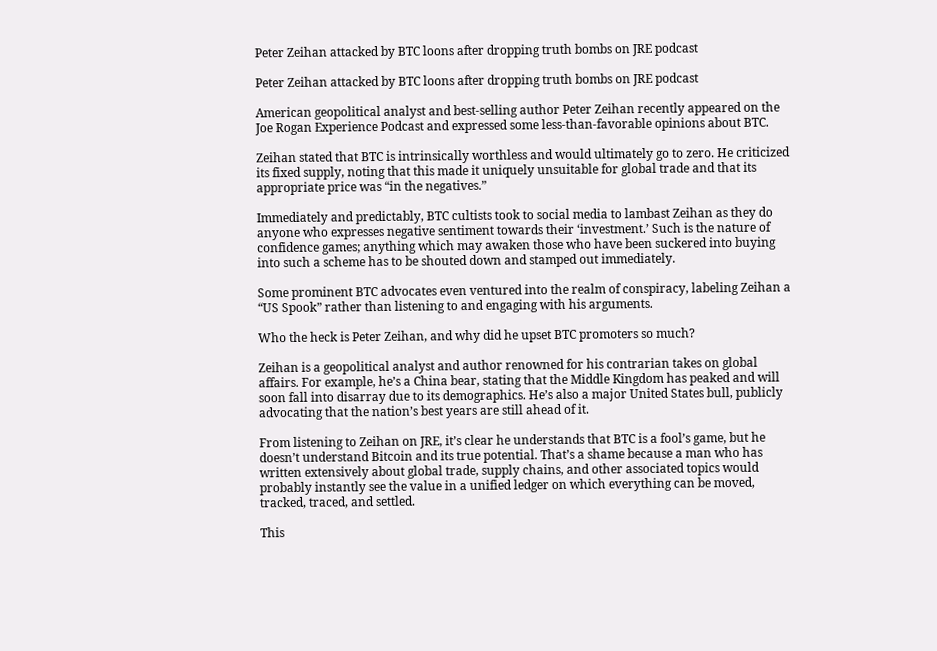Peter Zeihan attacked by BTC loons after dropping truth bombs on JRE podcast

Peter Zeihan attacked by BTC loons after dropping truth bombs on JRE podcast

American geopolitical analyst and best-selling author Peter Zeihan recently appeared on the Joe Rogan Experience Podcast and expressed some less-than-favorable opinions about BTC.

Zeihan stated that BTC is intrinsically worthless and would ultimately go to zero. He criticized its fixed supply, noting that this made it uniquely unsuitable for global trade and that its appropriate price was “in the negatives.”

Immediately and predictably, BTC cultists took to social media to lambast Zeihan as they do anyone who expresses negative sentiment towards their ‘investment.’ Such is the nature of confidence games; anything which may awaken those who have been suckered into buying into such a scheme has to be shouted down and stamped out immediately.

Some prominent BTC advocates even ventured into the realm of conspiracy, labeling Zeihan a “US Spook” rather than listening to and engaging with his arguments.

Who the heck is Peter Zeihan, and why did he upset BTC promoters so much?

Zeihan is a geopolitical analyst and author renowned for his contrarian takes on global affairs. For example, he’s a China bear, stating that the Middle Kingdom has peaked and will soon fall into disarray due to its demographics. He’s also a major United States bull, publicly advocating that the nation’s best years are still ahead of it.

From listening to Zeihan on JRE, it’s clear he understands that BTC is a fool’s game, but he doesn’t understand Bitcoin and its true potential. That’s a shame because a man who has written extensively about global trade, supply chains, and other associated topics would probably instantly see the value in a unified ledger on which everything can be moved, tracked, traced, and settled.

This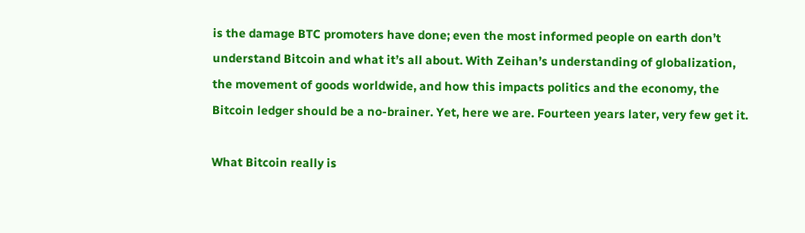is the damage BTC promoters have done; even the most informed people on earth don’t understand Bitcoin and what it’s all about. With Zeihan’s understanding of globalization, the movement of goods worldwide, and how this impacts politics and the economy, the Bitcoin ledger should be a no-brainer. Yet, here we are. Fourteen years later, very few get it.

What Bitcoin really is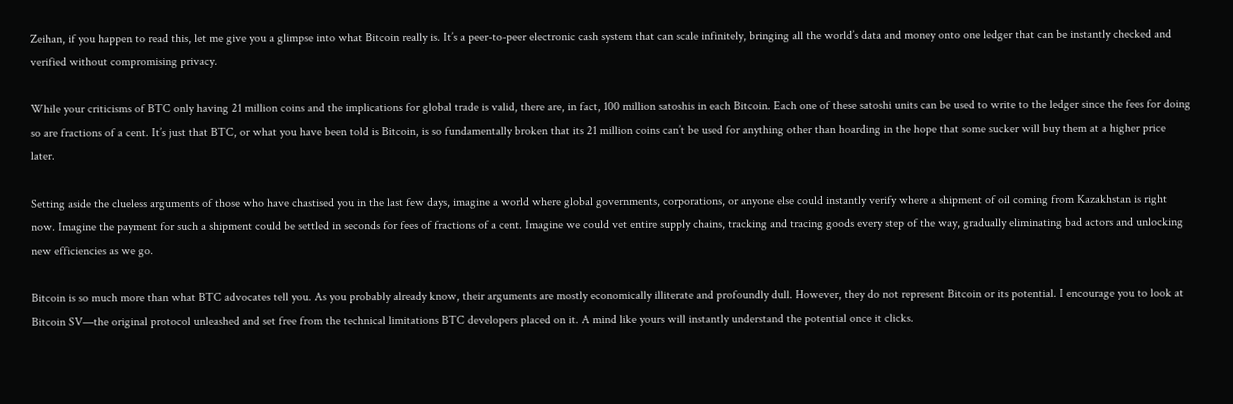Zeihan, if you happen to read this, let me give you a glimpse into what Bitcoin really is. It’s a peer-to-peer electronic cash system that can scale infinitely, bringing all the world’s data and money onto one ledger that can be instantly checked and verified without compromising privacy.

While your criticisms of BTC only having 21 million coins and the implications for global trade is valid, there are, in fact, 100 million satoshis in each Bitcoin. Each one of these satoshi units can be used to write to the ledger since the fees for doing so are fractions of a cent. It’s just that BTC, or what you have been told is Bitcoin, is so fundamentally broken that its 21 million coins can’t be used for anything other than hoarding in the hope that some sucker will buy them at a higher price later.

Setting aside the clueless arguments of those who have chastised you in the last few days, imagine a world where global governments, corporations, or anyone else could instantly verify where a shipment of oil coming from Kazakhstan is right now. Imagine the payment for such a shipment could be settled in seconds for fees of fractions of a cent. Imagine we could vet entire supply chains, tracking and tracing goods every step of the way, gradually eliminating bad actors and unlocking new efficiencies as we go.

Bitcoin is so much more than what BTC advocates tell you. As you probably already know, their arguments are mostly economically illiterate and profoundly dull. However, they do not represent Bitcoin or its potential. I encourage you to look at Bitcoin SV—the original protocol unleashed and set free from the technical limitations BTC developers placed on it. A mind like yours will instantly understand the potential once it clicks.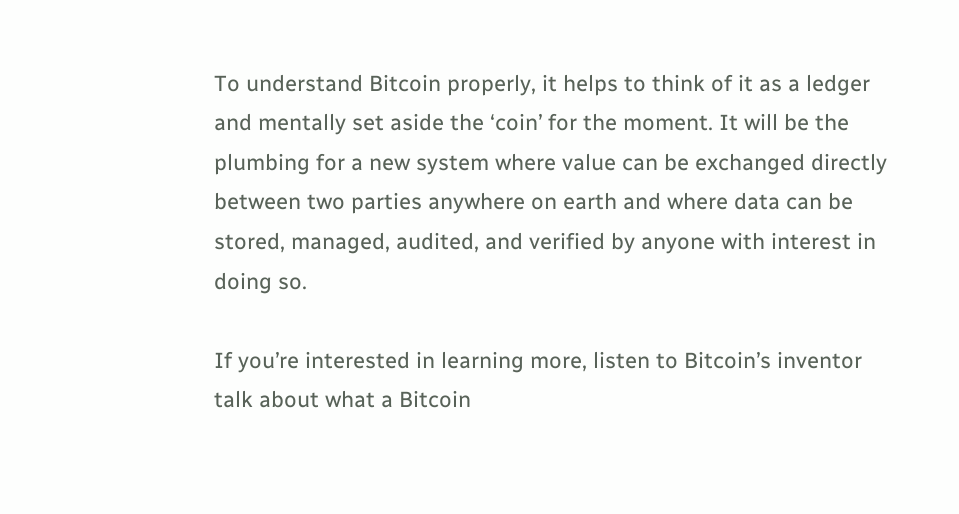To understand Bitcoin properly, it helps to think of it as a ledger and mentally set aside the ‘coin’ for the moment. It will be the plumbing for a new system where value can be exchanged directly between two parties anywhere on earth and where data can be stored, managed, audited, and verified by anyone with interest in doing so.

If you’re interested in learning more, listen to Bitcoin’s inventor talk about what a Bitcoin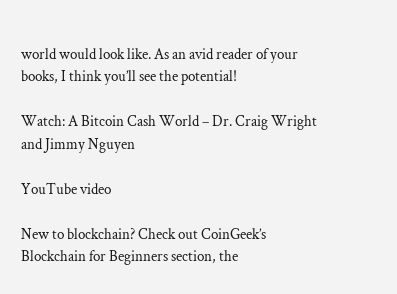world would look like. As an avid reader of your books, I think you’ll see the potential!

Watch: A Bitcoin Cash World – Dr. Craig Wright and Jimmy Nguyen

YouTube video

New to blockchain? Check out CoinGeek’s Blockchain for Beginners section, the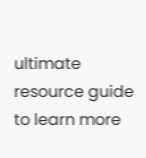ultimate resource guide to learn more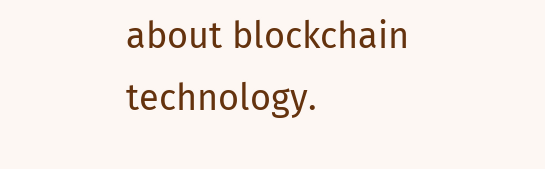about blockchain technology.